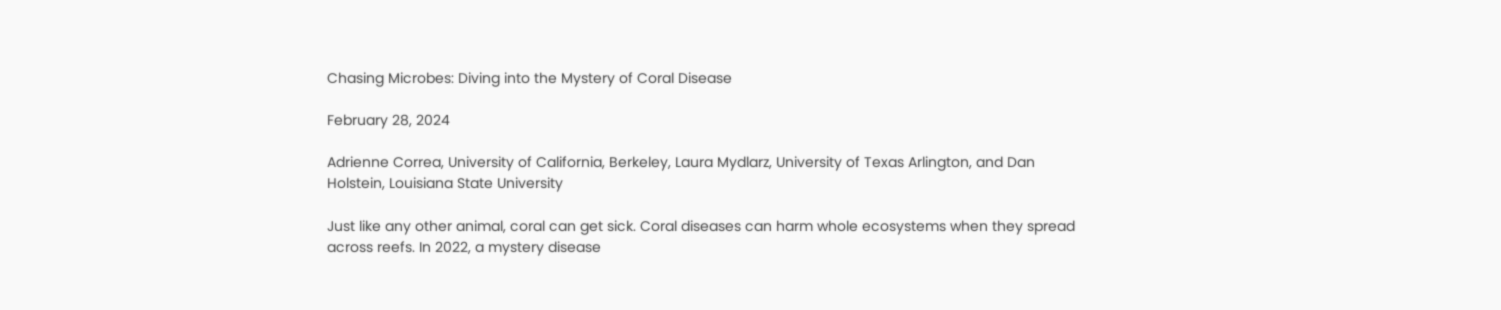Chasing Microbes: Diving into the Mystery of Coral Disease

February 28, 2024

Adrienne Correa, University of California, Berkeley, Laura Mydlarz, University of Texas Arlington, and Dan Holstein, Louisiana State University

Just like any other animal, coral can get sick. Coral diseases can harm whole ecosystems when they spread across reefs. In 2022, a mystery disease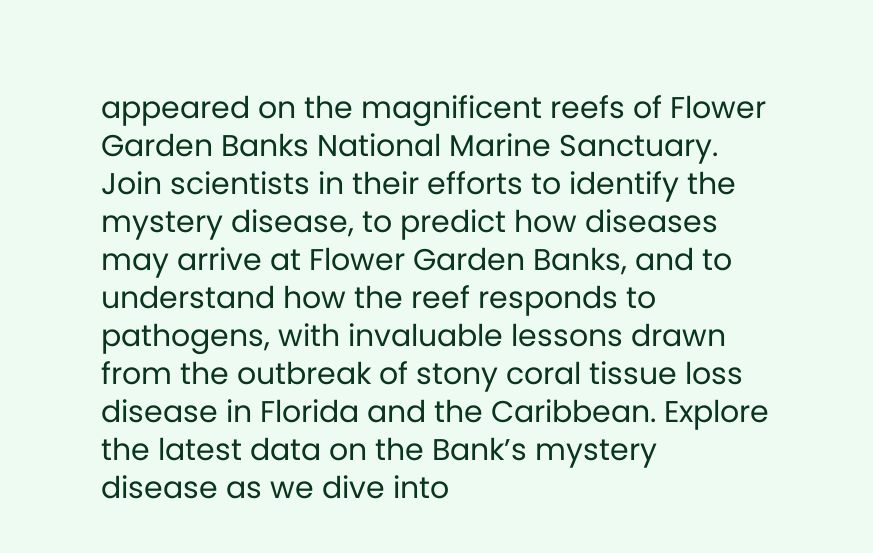appeared on the magnificent reefs of Flower Garden Banks National Marine Sanctuary. Join scientists in their efforts to identify the mystery disease, to predict how diseases may arrive at Flower Garden Banks, and to understand how the reef responds to pathogens, with invaluable lessons drawn from the outbreak of stony coral tissue loss disease in Florida and the Caribbean. Explore the latest data on the Bank’s mystery disease as we dive into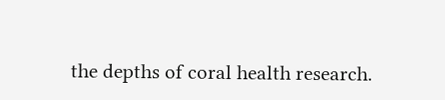the depths of coral health research.